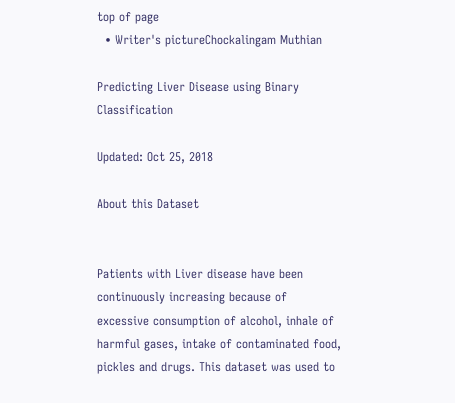top of page
  • Writer's pictureChockalingam Muthian

Predicting Liver Disease using Binary Classification

Updated: Oct 25, 2018

About this Dataset


Patients with Liver disease have been continuously increasing because of excessive consumption of alcohol, inhale of harmful gases, intake of contaminated food, pickles and drugs. This dataset was used to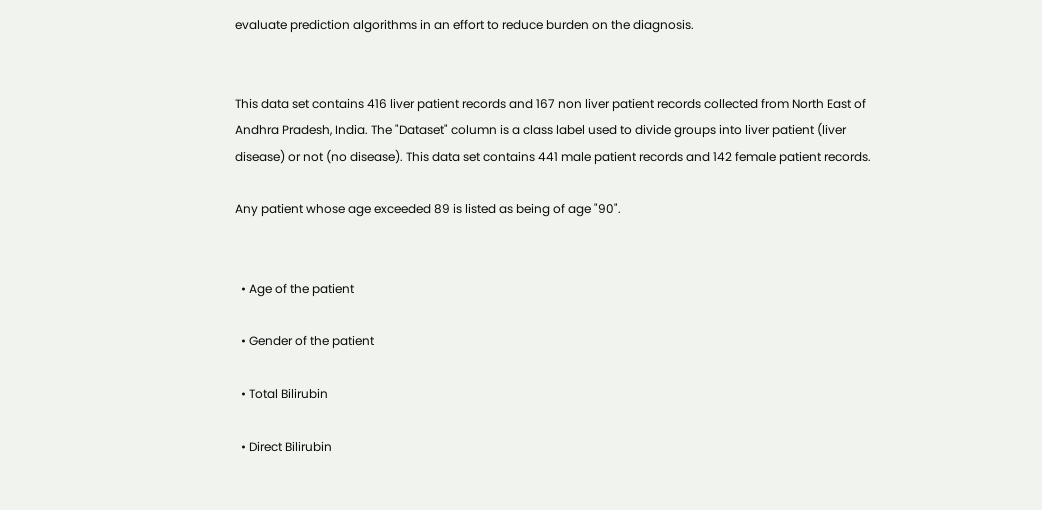evaluate prediction algorithms in an effort to reduce burden on the diagnosis.


This data set contains 416 liver patient records and 167 non liver patient records collected from North East of Andhra Pradesh, India. The "Dataset" column is a class label used to divide groups into liver patient (liver disease) or not (no disease). This data set contains 441 male patient records and 142 female patient records.

Any patient whose age exceeded 89 is listed as being of age "90".


  • Age of the patient

  • Gender of the patient

  • Total Bilirubin

  • Direct Bilirubin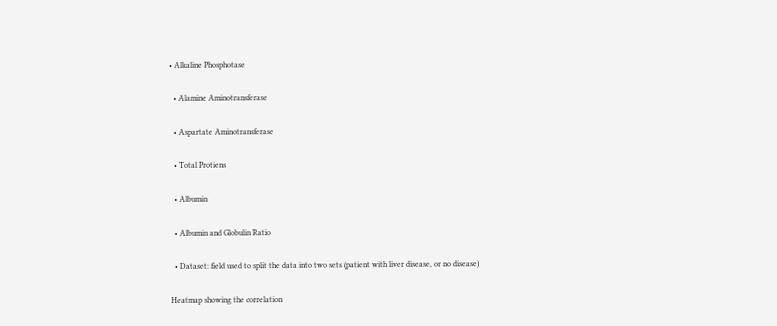• Alkaline Phosphotase

  • Alamine Aminotransferase

  • Aspartate Aminotransferase

  • Total Protiens

  • Albumin

  • Albumin and Globulin Ratio

  • Dataset: field used to split the data into two sets (patient with liver disease, or no disease)

Heatmap showing the correlation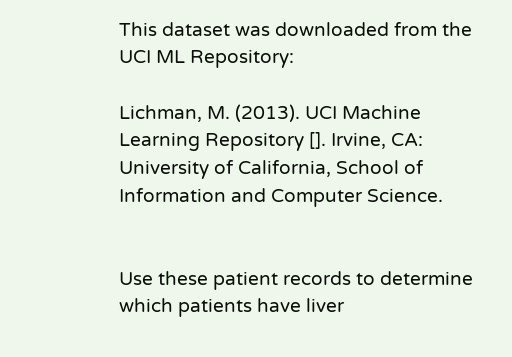This dataset was downloaded from the UCI ML Repository:

Lichman, M. (2013). UCI Machine Learning Repository []. Irvine, CA: University of California, School of Information and Computer Science.


Use these patient records to determine which patients have liver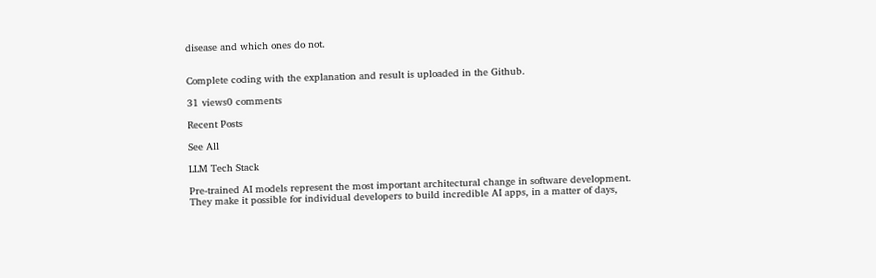disease and which ones do not.


Complete coding with the explanation and result is uploaded in the Github.

31 views0 comments

Recent Posts

See All

LLM Tech Stack

Pre-trained AI models represent the most important architectural change in software development. They make it possible for individual developers to build incredible AI apps, in a matter of days,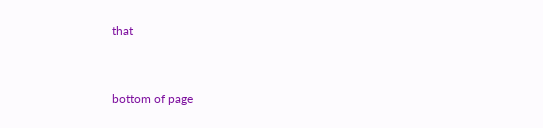that


bottom of page